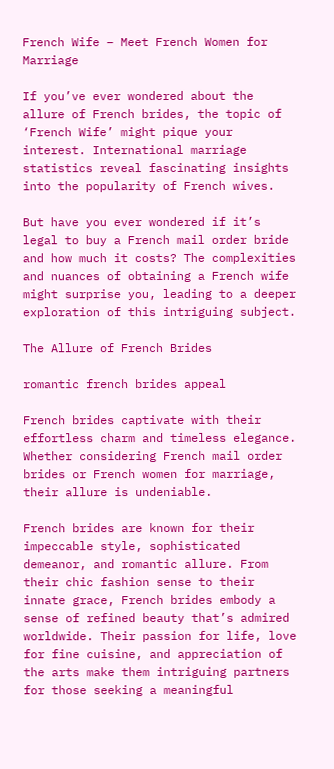French Wife – Meet French Women for Marriage

If you’ve ever wondered about the allure of French brides, the topic of ‘French Wife’ might pique your interest. International marriage statistics reveal fascinating insights into the popularity of French wives.

But have you ever wondered if it’s legal to buy a French mail order bride and how much it costs? The complexities and nuances of obtaining a French wife might surprise you, leading to a deeper exploration of this intriguing subject.

The Allure of French Brides

romantic french brides appeal

French brides captivate with their effortless charm and timeless elegance. Whether considering French mail order brides or French women for marriage, their allure is undeniable.

French brides are known for their impeccable style, sophisticated demeanor, and romantic allure. From their chic fashion sense to their innate grace, French brides embody a sense of refined beauty that’s admired worldwide. Their passion for life, love for fine cuisine, and appreciation of the arts make them intriguing partners for those seeking a meaningful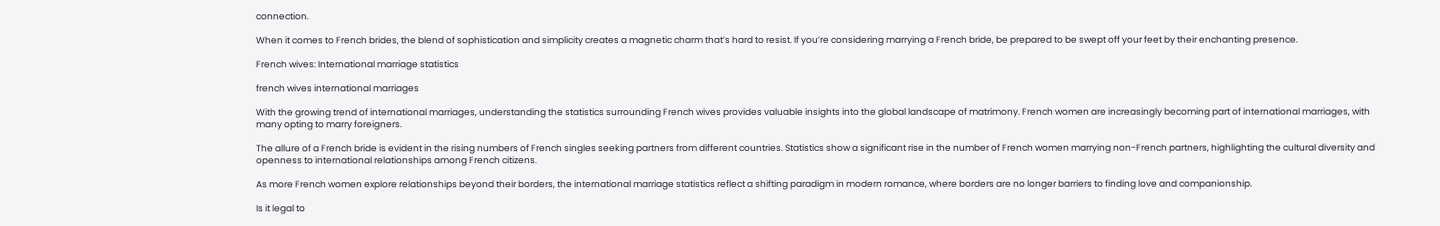connection.

When it comes to French brides, the blend of sophistication and simplicity creates a magnetic charm that’s hard to resist. If you’re considering marrying a French bride, be prepared to be swept off your feet by their enchanting presence.

French wives: International marriage statistics

french wives international marriages

With the growing trend of international marriages, understanding the statistics surrounding French wives provides valuable insights into the global landscape of matrimony. French women are increasingly becoming part of international marriages, with many opting to marry foreigners.

The allure of a French bride is evident in the rising numbers of French singles seeking partners from different countries. Statistics show a significant rise in the number of French women marrying non-French partners, highlighting the cultural diversity and openness to international relationships among French citizens.

As more French women explore relationships beyond their borders, the international marriage statistics reflect a shifting paradigm in modern romance, where borders are no longer barriers to finding love and companionship.

Is it legal to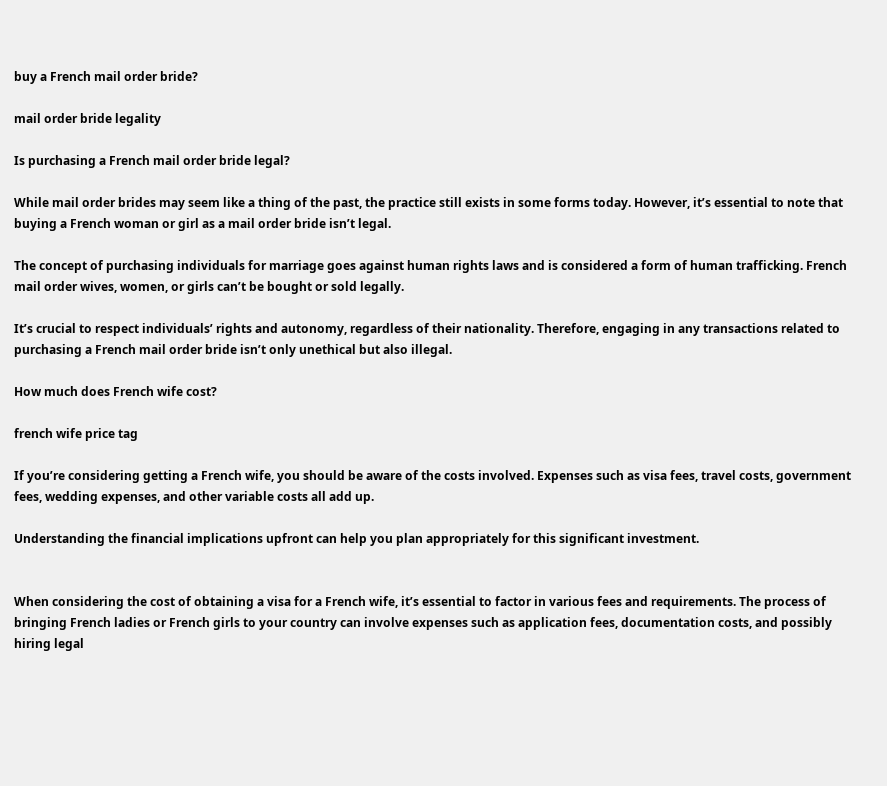buy a French mail order bride?

mail order bride legality

Is purchasing a French mail order bride legal?

While mail order brides may seem like a thing of the past, the practice still exists in some forms today. However, it’s essential to note that buying a French woman or girl as a mail order bride isn’t legal.

The concept of purchasing individuals for marriage goes against human rights laws and is considered a form of human trafficking. French mail order wives, women, or girls can’t be bought or sold legally.

It’s crucial to respect individuals’ rights and autonomy, regardless of their nationality. Therefore, engaging in any transactions related to purchasing a French mail order bride isn’t only unethical but also illegal.

How much does French wife cost?

french wife price tag

If you’re considering getting a French wife, you should be aware of the costs involved. Expenses such as visa fees, travel costs, government fees, wedding expenses, and other variable costs all add up.

Understanding the financial implications upfront can help you plan appropriately for this significant investment.


When considering the cost of obtaining a visa for a French wife, it’s essential to factor in various fees and requirements. The process of bringing French ladies or French girls to your country can involve expenses such as application fees, documentation costs, and possibly hiring legal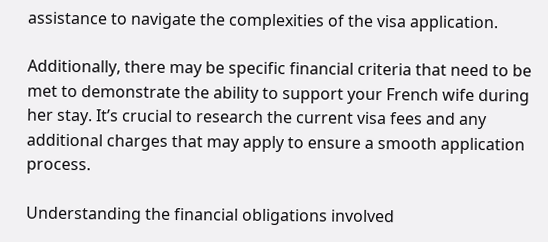assistance to navigate the complexities of the visa application.

Additionally, there may be specific financial criteria that need to be met to demonstrate the ability to support your French wife during her stay. It’s crucial to research the current visa fees and any additional charges that may apply to ensure a smooth application process.

Understanding the financial obligations involved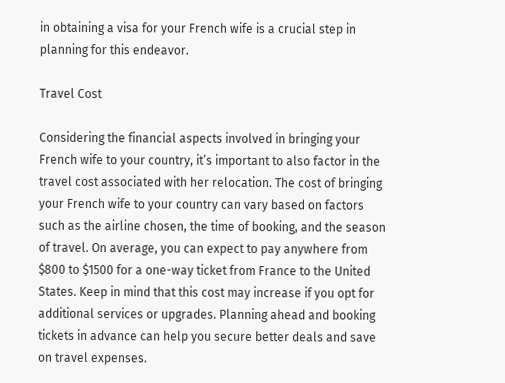in obtaining a visa for your French wife is a crucial step in planning for this endeavor.

Travel Cost

Considering the financial aspects involved in bringing your French wife to your country, it’s important to also factor in the travel cost associated with her relocation. The cost of bringing your French wife to your country can vary based on factors such as the airline chosen, the time of booking, and the season of travel. On average, you can expect to pay anywhere from $800 to $1500 for a one-way ticket from France to the United States. Keep in mind that this cost may increase if you opt for additional services or upgrades. Planning ahead and booking tickets in advance can help you secure better deals and save on travel expenses.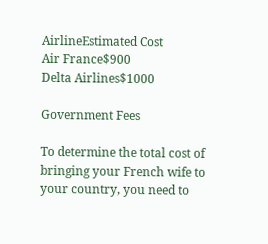AirlineEstimated Cost
Air France$900
Delta Airlines$1000

Government Fees

To determine the total cost of bringing your French wife to your country, you need to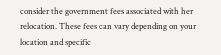consider the government fees associated with her relocation. These fees can vary depending on your location and specific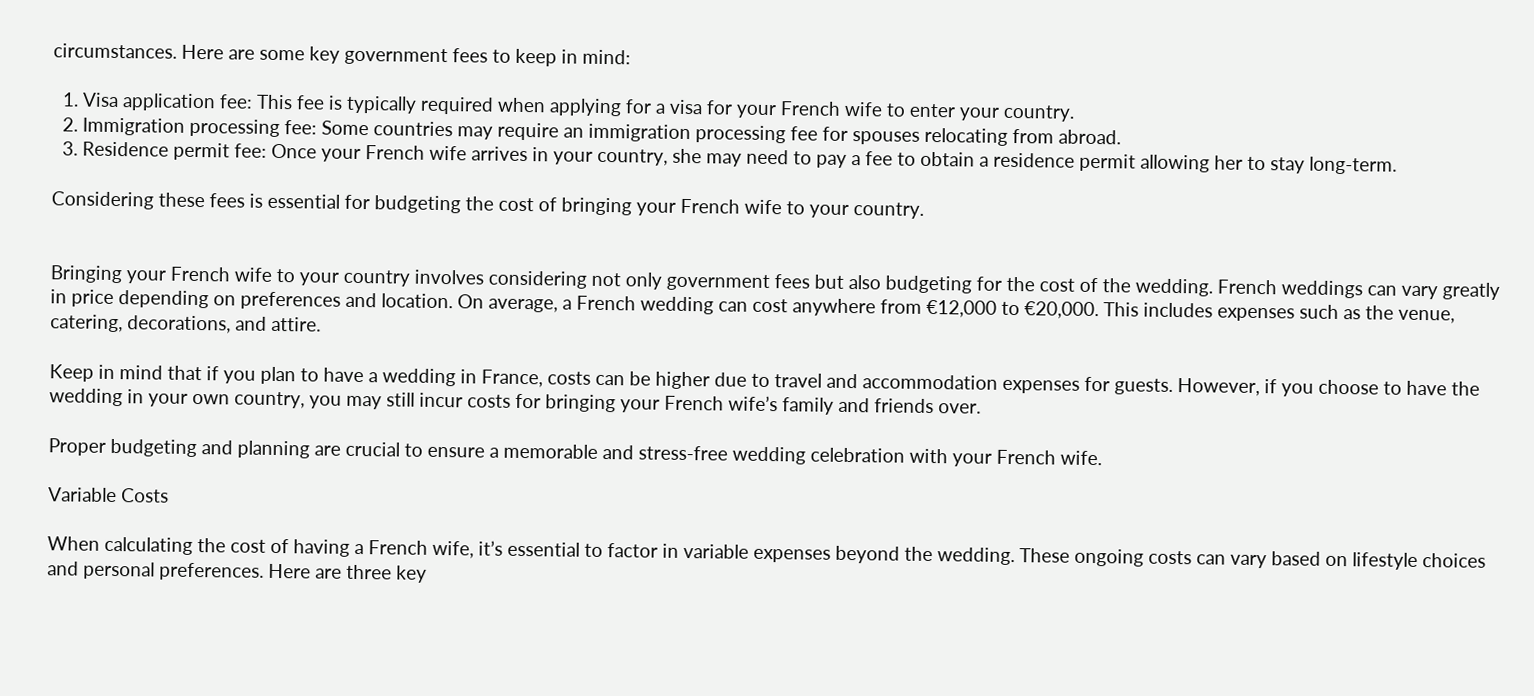circumstances. Here are some key government fees to keep in mind:

  1. Visa application fee: This fee is typically required when applying for a visa for your French wife to enter your country.
  2. Immigration processing fee: Some countries may require an immigration processing fee for spouses relocating from abroad.
  3. Residence permit fee: Once your French wife arrives in your country, she may need to pay a fee to obtain a residence permit allowing her to stay long-term.

Considering these fees is essential for budgeting the cost of bringing your French wife to your country.


Bringing your French wife to your country involves considering not only government fees but also budgeting for the cost of the wedding. French weddings can vary greatly in price depending on preferences and location. On average, a French wedding can cost anywhere from €12,000 to €20,000. This includes expenses such as the venue, catering, decorations, and attire.

Keep in mind that if you plan to have a wedding in France, costs can be higher due to travel and accommodation expenses for guests. However, if you choose to have the wedding in your own country, you may still incur costs for bringing your French wife’s family and friends over.

Proper budgeting and planning are crucial to ensure a memorable and stress-free wedding celebration with your French wife.

Variable Costs

When calculating the cost of having a French wife, it’s essential to factor in variable expenses beyond the wedding. These ongoing costs can vary based on lifestyle choices and personal preferences. Here are three key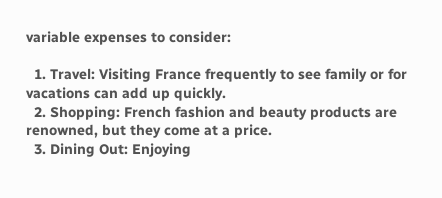variable expenses to consider:

  1. Travel: Visiting France frequently to see family or for vacations can add up quickly.
  2. Shopping: French fashion and beauty products are renowned, but they come at a price.
  3. Dining Out: Enjoying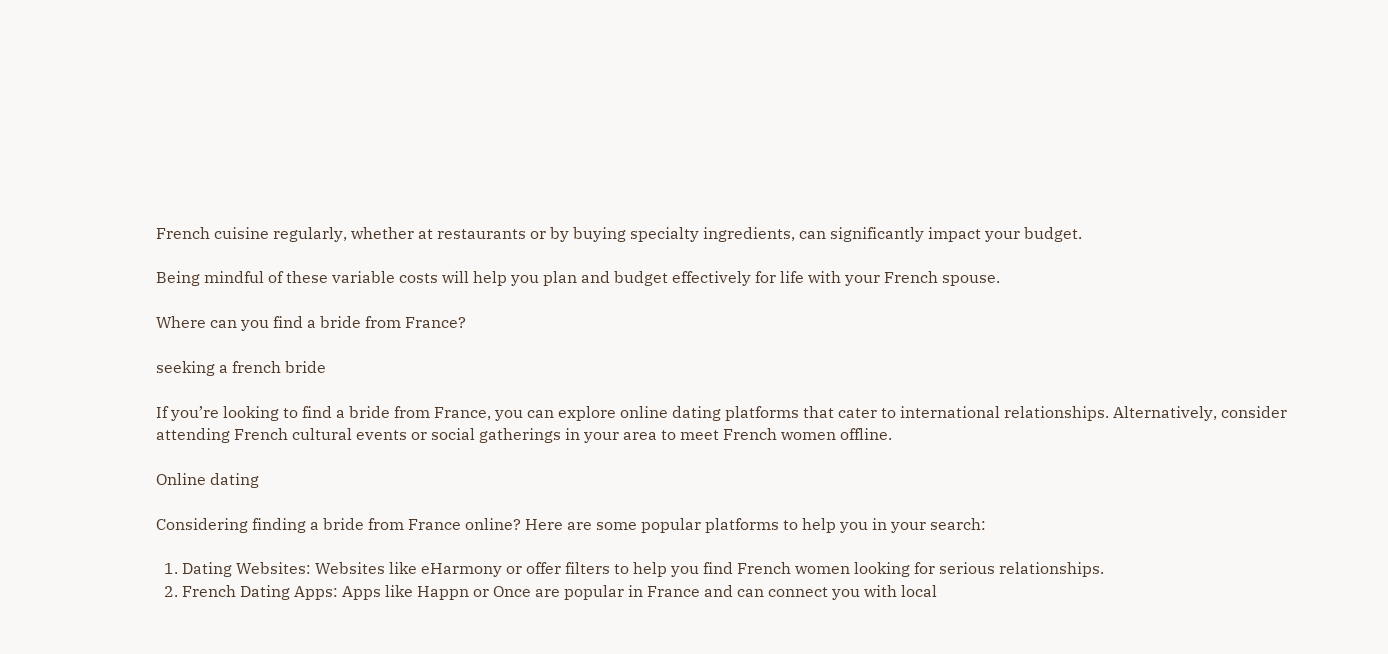French cuisine regularly, whether at restaurants or by buying specialty ingredients, can significantly impact your budget.

Being mindful of these variable costs will help you plan and budget effectively for life with your French spouse.

Where can you find a bride from France?

seeking a french bride

If you’re looking to find a bride from France, you can explore online dating platforms that cater to international relationships. Alternatively, consider attending French cultural events or social gatherings in your area to meet French women offline.

Online dating

Considering finding a bride from France online? Here are some popular platforms to help you in your search:

  1. Dating Websites: Websites like eHarmony or offer filters to help you find French women looking for serious relationships.
  2. French Dating Apps: Apps like Happn or Once are popular in France and can connect you with local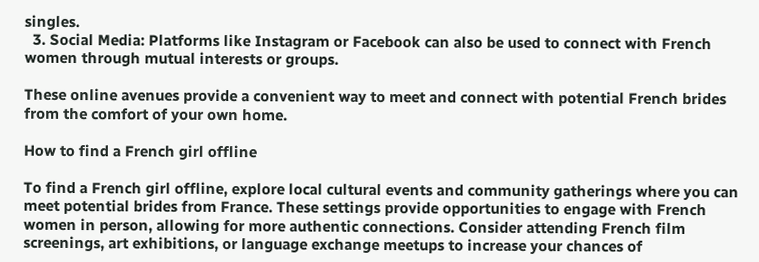singles.
  3. Social Media: Platforms like Instagram or Facebook can also be used to connect with French women through mutual interests or groups.

These online avenues provide a convenient way to meet and connect with potential French brides from the comfort of your own home.

How to find a French girl offline

To find a French girl offline, explore local cultural events and community gatherings where you can meet potential brides from France. These settings provide opportunities to engage with French women in person, allowing for more authentic connections. Consider attending French film screenings, art exhibitions, or language exchange meetups to increase your chances of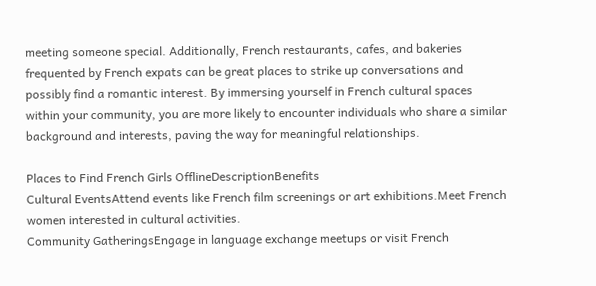meeting someone special. Additionally, French restaurants, cafes, and bakeries frequented by French expats can be great places to strike up conversations and possibly find a romantic interest. By immersing yourself in French cultural spaces within your community, you are more likely to encounter individuals who share a similar background and interests, paving the way for meaningful relationships.

Places to Find French Girls OfflineDescriptionBenefits
Cultural EventsAttend events like French film screenings or art exhibitions.Meet French women interested in cultural activities.
Community GatheringsEngage in language exchange meetups or visit French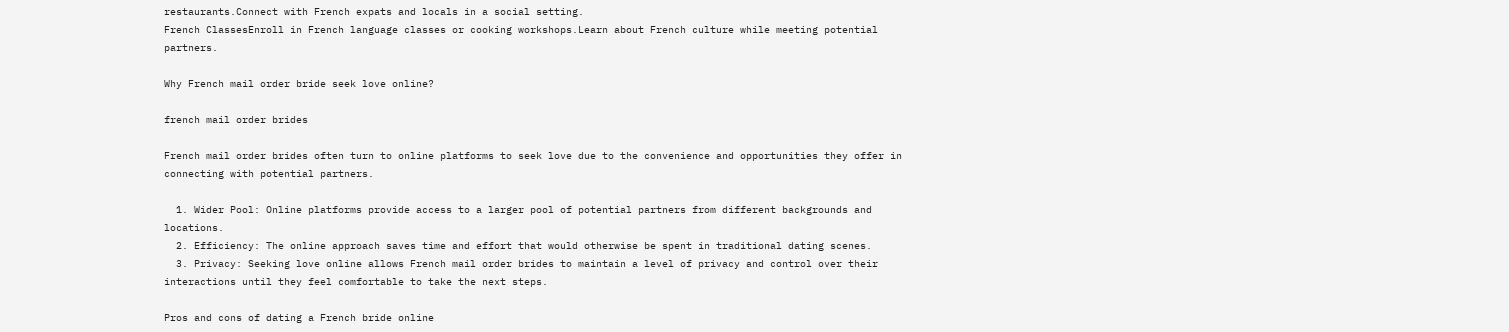restaurants.Connect with French expats and locals in a social setting.
French ClassesEnroll in French language classes or cooking workshops.Learn about French culture while meeting potential partners.

Why French mail order bride seek love online?

french mail order brides

French mail order brides often turn to online platforms to seek love due to the convenience and opportunities they offer in connecting with potential partners.

  1. Wider Pool: Online platforms provide access to a larger pool of potential partners from different backgrounds and locations.
  2. Efficiency: The online approach saves time and effort that would otherwise be spent in traditional dating scenes.
  3. Privacy: Seeking love online allows French mail order brides to maintain a level of privacy and control over their interactions until they feel comfortable to take the next steps.

Pros and cons of dating a French bride online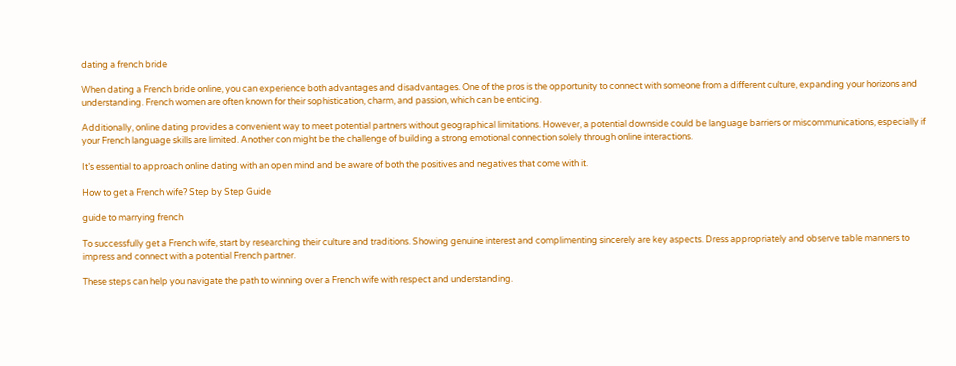dating a french bride

When dating a French bride online, you can experience both advantages and disadvantages. One of the pros is the opportunity to connect with someone from a different culture, expanding your horizons and understanding. French women are often known for their sophistication, charm, and passion, which can be enticing.

Additionally, online dating provides a convenient way to meet potential partners without geographical limitations. However, a potential downside could be language barriers or miscommunications, especially if your French language skills are limited. Another con might be the challenge of building a strong emotional connection solely through online interactions.

It’s essential to approach online dating with an open mind and be aware of both the positives and negatives that come with it.

How to get a French wife? Step by Step Guide

guide to marrying french

To successfully get a French wife, start by researching their culture and traditions. Showing genuine interest and complimenting sincerely are key aspects. Dress appropriately and observe table manners to impress and connect with a potential French partner.

These steps can help you navigate the path to winning over a French wife with respect and understanding.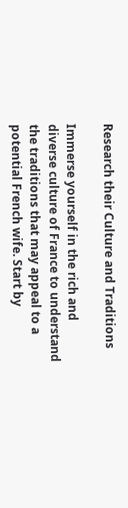Research their Culture and Traditions

Immerse yourself in the rich and diverse culture of France to understand the traditions that may appeal to a potential French wife. Start by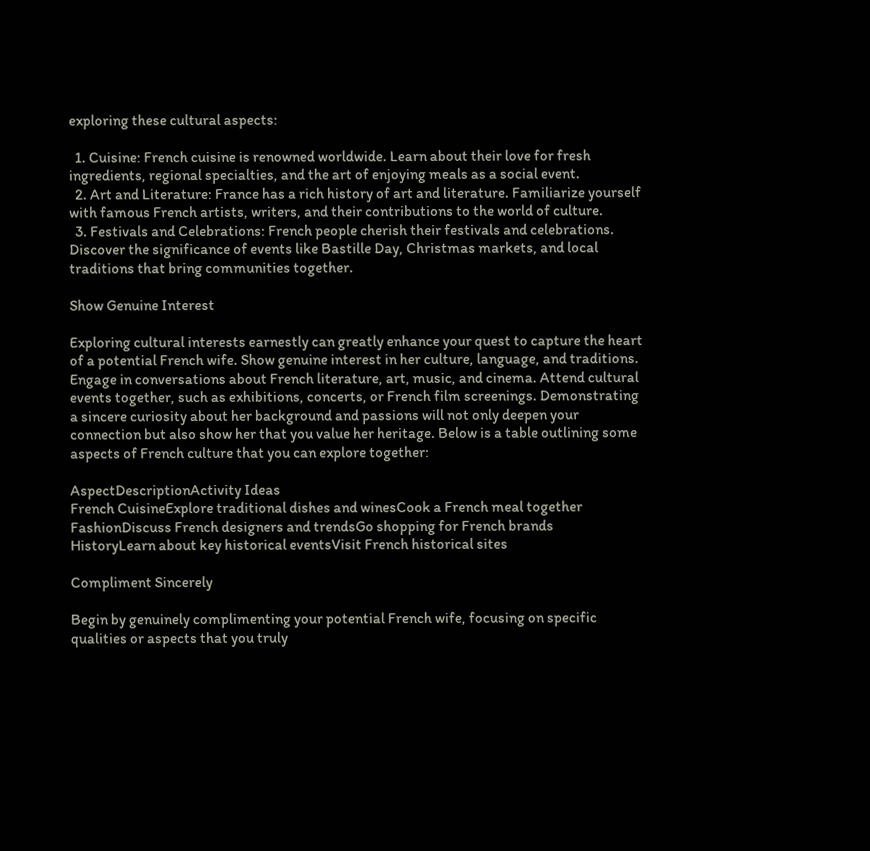exploring these cultural aspects:

  1. Cuisine: French cuisine is renowned worldwide. Learn about their love for fresh ingredients, regional specialties, and the art of enjoying meals as a social event.
  2. Art and Literature: France has a rich history of art and literature. Familiarize yourself with famous French artists, writers, and their contributions to the world of culture.
  3. Festivals and Celebrations: French people cherish their festivals and celebrations. Discover the significance of events like Bastille Day, Christmas markets, and local traditions that bring communities together.

Show Genuine Interest

Exploring cultural interests earnestly can greatly enhance your quest to capture the heart of a potential French wife. Show genuine interest in her culture, language, and traditions. Engage in conversations about French literature, art, music, and cinema. Attend cultural events together, such as exhibitions, concerts, or French film screenings. Demonstrating a sincere curiosity about her background and passions will not only deepen your connection but also show her that you value her heritage. Below is a table outlining some aspects of French culture that you can explore together:

AspectDescriptionActivity Ideas
French CuisineExplore traditional dishes and winesCook a French meal together
FashionDiscuss French designers and trendsGo shopping for French brands
HistoryLearn about key historical eventsVisit French historical sites

Compliment Sincerely

Begin by genuinely complimenting your potential French wife, focusing on specific qualities or aspects that you truly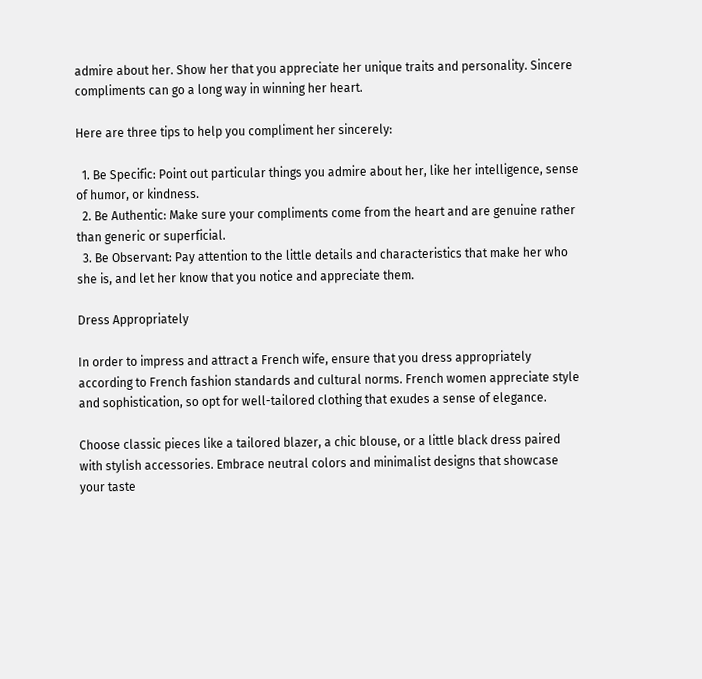admire about her. Show her that you appreciate her unique traits and personality. Sincere compliments can go a long way in winning her heart.

Here are three tips to help you compliment her sincerely:

  1. Be Specific: Point out particular things you admire about her, like her intelligence, sense of humor, or kindness.
  2. Be Authentic: Make sure your compliments come from the heart and are genuine rather than generic or superficial.
  3. Be Observant: Pay attention to the little details and characteristics that make her who she is, and let her know that you notice and appreciate them.

Dress Appropriately

In order to impress and attract a French wife, ensure that you dress appropriately according to French fashion standards and cultural norms. French women appreciate style and sophistication, so opt for well-tailored clothing that exudes a sense of elegance.

Choose classic pieces like a tailored blazer, a chic blouse, or a little black dress paired with stylish accessories. Embrace neutral colors and minimalist designs that showcase your taste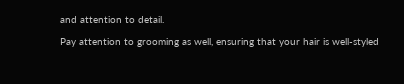and attention to detail.

Pay attention to grooming as well, ensuring that your hair is well-styled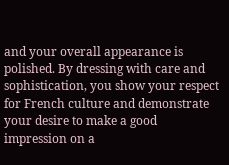and your overall appearance is polished. By dressing with care and sophistication, you show your respect for French culture and demonstrate your desire to make a good impression on a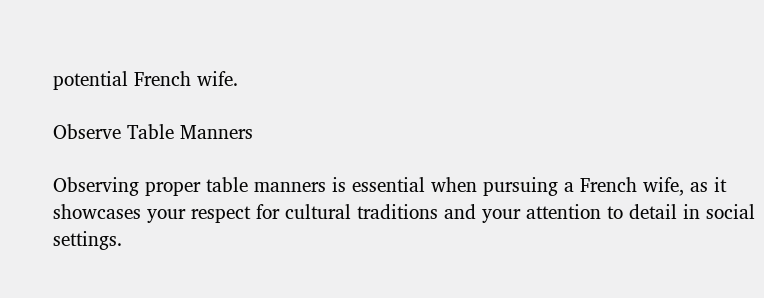potential French wife.

Observe Table Manners

Observing proper table manners is essential when pursuing a French wife, as it showcases your respect for cultural traditions and your attention to detail in social settings.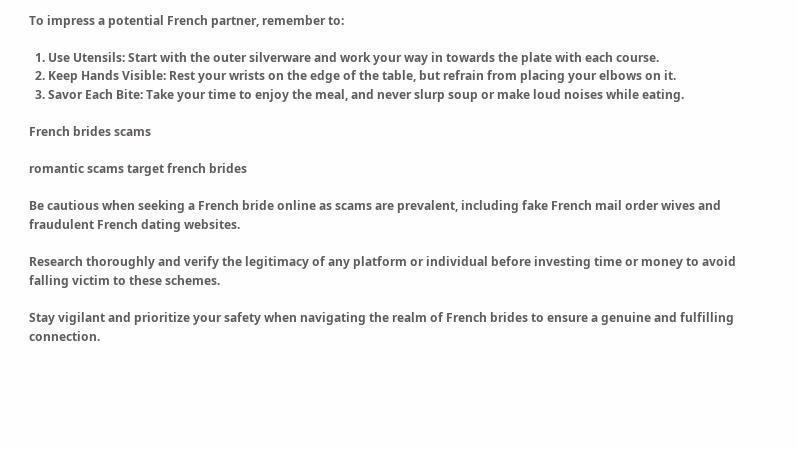To impress a potential French partner, remember to:

  1. Use Utensils: Start with the outer silverware and work your way in towards the plate with each course.
  2. Keep Hands Visible: Rest your wrists on the edge of the table, but refrain from placing your elbows on it.
  3. Savor Each Bite: Take your time to enjoy the meal, and never slurp soup or make loud noises while eating.

French brides scams

romantic scams target french brides

Be cautious when seeking a French bride online as scams are prevalent, including fake French mail order wives and fraudulent French dating websites.

Research thoroughly and verify the legitimacy of any platform or individual before investing time or money to avoid falling victim to these schemes.

Stay vigilant and prioritize your safety when navigating the realm of French brides to ensure a genuine and fulfilling connection.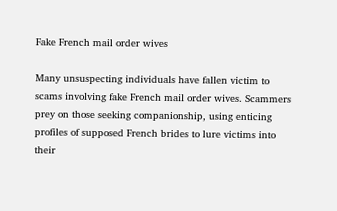Fake French mail order wives

Many unsuspecting individuals have fallen victim to scams involving fake French mail order wives. Scammers prey on those seeking companionship, using enticing profiles of supposed French brides to lure victims into their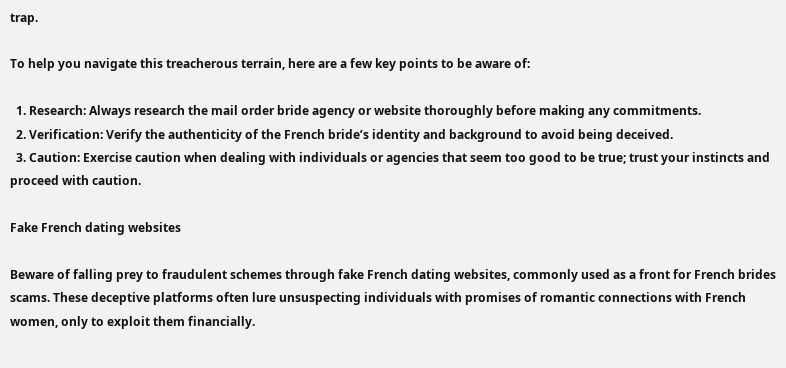trap.

To help you navigate this treacherous terrain, here are a few key points to be aware of:

  1. Research: Always research the mail order bride agency or website thoroughly before making any commitments.
  2. Verification: Verify the authenticity of the French bride’s identity and background to avoid being deceived.
  3. Caution: Exercise caution when dealing with individuals or agencies that seem too good to be true; trust your instincts and proceed with caution.

Fake French dating websites

Beware of falling prey to fraudulent schemes through fake French dating websites, commonly used as a front for French brides scams. These deceptive platforms often lure unsuspecting individuals with promises of romantic connections with French women, only to exploit them financially.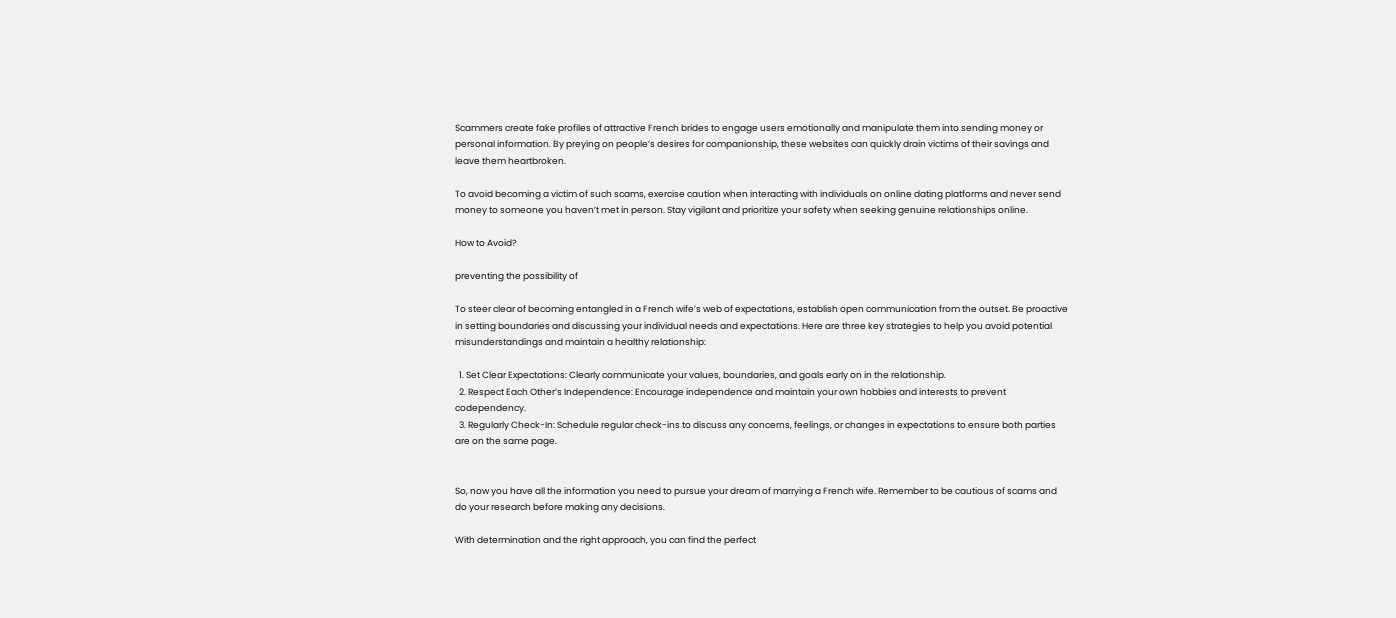Scammers create fake profiles of attractive French brides to engage users emotionally and manipulate them into sending money or personal information. By preying on people’s desires for companionship, these websites can quickly drain victims of their savings and leave them heartbroken.

To avoid becoming a victim of such scams, exercise caution when interacting with individuals on online dating platforms and never send money to someone you haven’t met in person. Stay vigilant and prioritize your safety when seeking genuine relationships online.

How to Avoid?

preventing the possibility of

To steer clear of becoming entangled in a French wife’s web of expectations, establish open communication from the outset. Be proactive in setting boundaries and discussing your individual needs and expectations. Here are three key strategies to help you avoid potential misunderstandings and maintain a healthy relationship:

  1. Set Clear Expectations: Clearly communicate your values, boundaries, and goals early on in the relationship.
  2. Respect Each Other’s Independence: Encourage independence and maintain your own hobbies and interests to prevent codependency.
  3. Regularly Check-In: Schedule regular check-ins to discuss any concerns, feelings, or changes in expectations to ensure both parties are on the same page.


So, now you have all the information you need to pursue your dream of marrying a French wife. Remember to be cautious of scams and do your research before making any decisions.

With determination and the right approach, you can find the perfect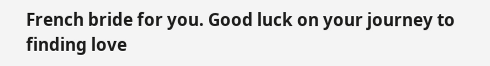French bride for you. Good luck on your journey to finding love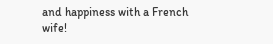and happiness with a French wife!